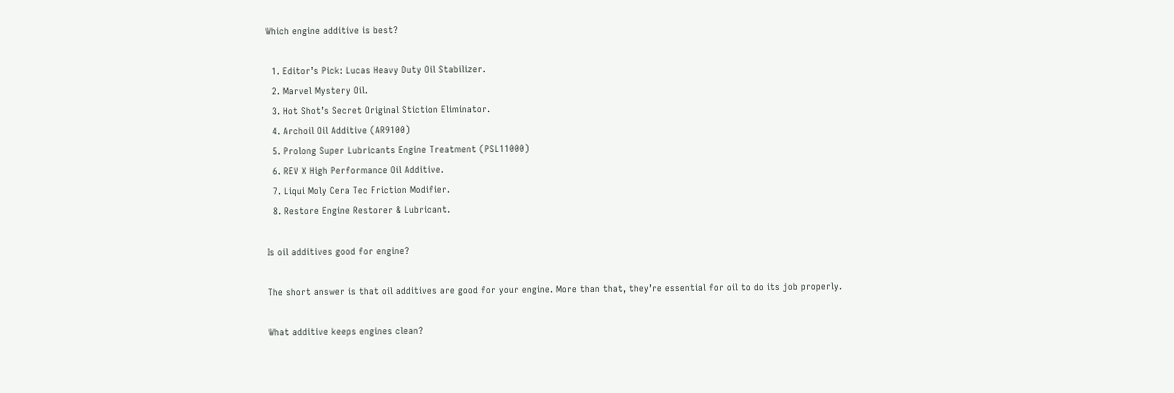Which engine additive is best?

  1. Editor’s Pick: Lucas Heavy Duty Oil Stabilizer.
  2. Marvel Mystery Oil.
  3. Hot Shot’s Secret Original Stiction Eliminator.
  4. Archoil Oil Additive (AR9100)
  5. Prolong Super Lubricants Engine Treatment (PSL11000)
  6. REV X High Performance Oil Additive.
  7. Liqui Moly Cera Tec Friction Modifier.
  8. Restore Engine Restorer & Lubricant.

Is oil additives good for engine?

The short answer is that oil additives are good for your engine. More than that, they’re essential for oil to do its job properly.

What additive keeps engines clean?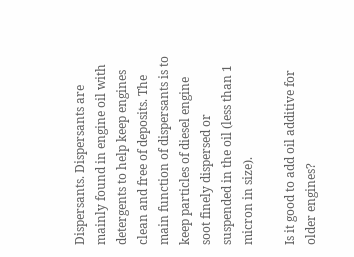Dispersants. Dispersants are mainly found in engine oil with detergents to help keep engines clean and free of deposits. The main function of dispersants is to keep particles of diesel engine soot finely dispersed or suspended in the oil (less than 1 micron in size).

Is it good to add oil additive for older engines?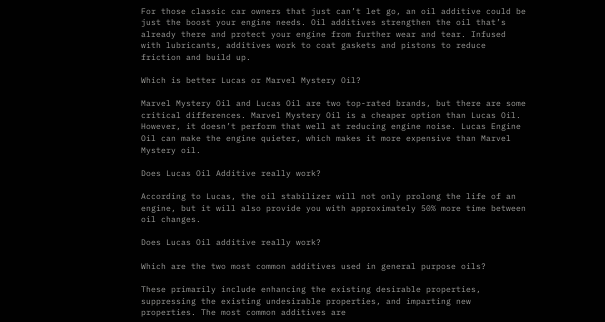For those classic car owners that just can’t let go, an oil additive could be just the boost your engine needs. Oil additives strengthen the oil that’s already there and protect your engine from further wear and tear. Infused with lubricants, additives work to coat gaskets and pistons to reduce friction and build up.

Which is better Lucas or Marvel Mystery Oil?

Marvel Mystery Oil and Lucas Oil are two top-rated brands, but there are some critical differences. Marvel Mystery Oil is a cheaper option than Lucas Oil. However, it doesn’t perform that well at reducing engine noise. Lucas Engine Oil can make the engine quieter, which makes it more expensive than Marvel Mystery oil.

Does Lucas Oil Additive really work?

According to Lucas, the oil stabilizer will not only prolong the life of an engine, but it will also provide you with approximately 50% more time between oil changes.

Does Lucas Oil additive really work?

Which are the two most common additives used in general purpose oils?

These primarily include enhancing the existing desirable properties, suppressing the existing undesirable properties, and imparting new properties. The most common additives are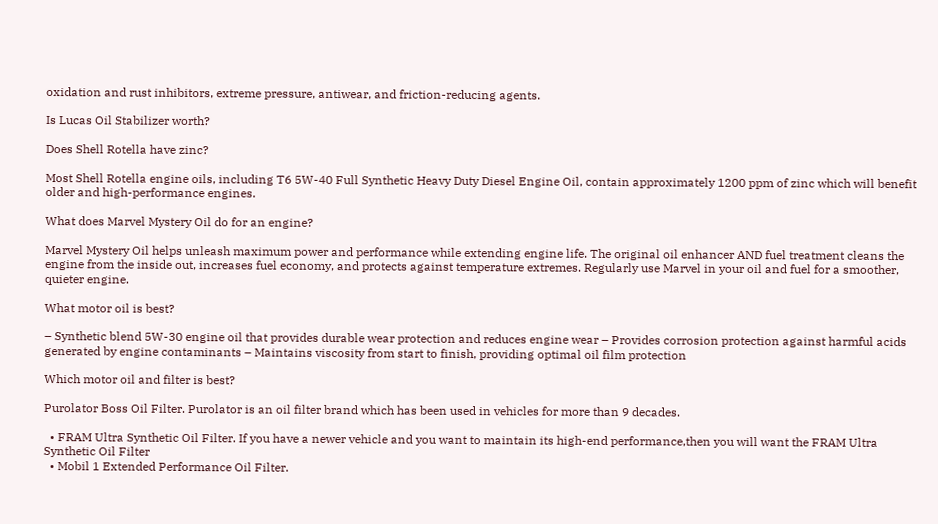oxidation and rust inhibitors, extreme pressure, antiwear, and friction-reducing agents.

Is Lucas Oil Stabilizer worth?

Does Shell Rotella have zinc?

Most Shell Rotella engine oils, including T6 5W-40 Full Synthetic Heavy Duty Diesel Engine Oil, contain approximately 1200 ppm of zinc which will benefit older and high-performance engines.

What does Marvel Mystery Oil do for an engine?

Marvel Mystery Oil helps unleash maximum power and performance while extending engine life. The original oil enhancer AND fuel treatment cleans the engine from the inside out, increases fuel economy, and protects against temperature extremes. Regularly use Marvel in your oil and fuel for a smoother, quieter engine.

What motor oil is best?

– Synthetic blend 5W-30 engine oil that provides durable wear protection and reduces engine wear – Provides corrosion protection against harmful acids generated by engine contaminants – Maintains viscosity from start to finish, providing optimal oil film protection

Which motor oil and filter is best?

Purolator Boss Oil Filter. Purolator is an oil filter brand which has been used in vehicles for more than 9 decades.

  • FRAM Ultra Synthetic Oil Filter. If you have a newer vehicle and you want to maintain its high-end performance,then you will want the FRAM Ultra Synthetic Oil Filter
  • Mobil 1 Extended Performance Oil Filter.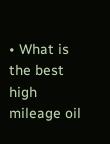• What is the best high mileage oil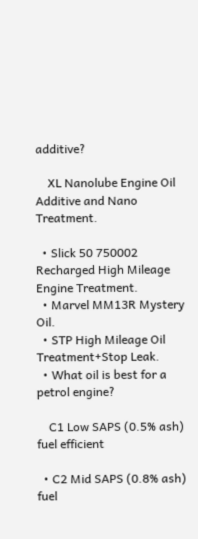additive?

    XL Nanolube Engine Oil Additive and Nano Treatment.

  • Slick 50 750002 Recharged High Mileage Engine Treatment.
  • Marvel MM13R Mystery Oil.
  • STP High Mileage Oil Treatment+Stop Leak.
  • What oil is best for a petrol engine?

    C1 Low SAPS (0.5% ash) fuel efficient

  • C2 Mid SAPS (0.8% ash) fuel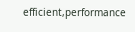efficient,performance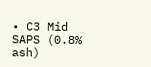• C3 Mid SAPS (0.8% ash)